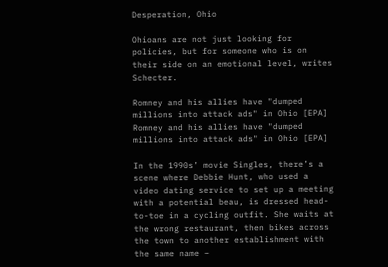Desperation, Ohio

Ohioans are not just looking for policies, but for someone who is on their side on an emotional level, writes Schecter.

Romney and his allies have "dumped millions into attack ads" in Ohio [EPA]
Romney and his allies have "dumped millions into attack ads" in Ohio [EPA]

In the 1990s’ movie Singles, there’s a scene where Debbie Hunt, who used a video dating service to set up a meeting with a potential beau, is dressed head-to-toe in a cycling outfit. She waits at the wrong restaurant, then bikes across the town to another establishment with the same name –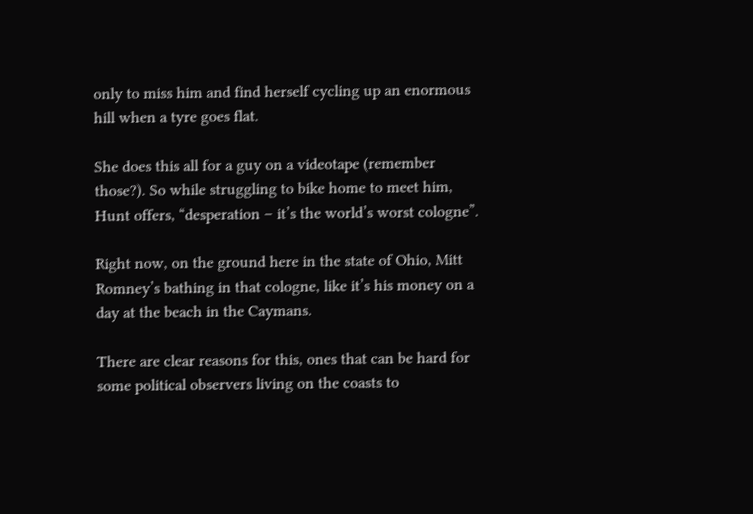only to miss him and find herself cycling up an enormous hill when a tyre goes flat.

She does this all for a guy on a videotape (remember those?). So while struggling to bike home to meet him, Hunt offers, “desperation – it’s the world’s worst cologne”.

Right now, on the ground here in the state of Ohio, Mitt Romney’s bathing in that cologne, like it’s his money on a day at the beach in the Caymans.

There are clear reasons for this, ones that can be hard for some political observers living on the coasts to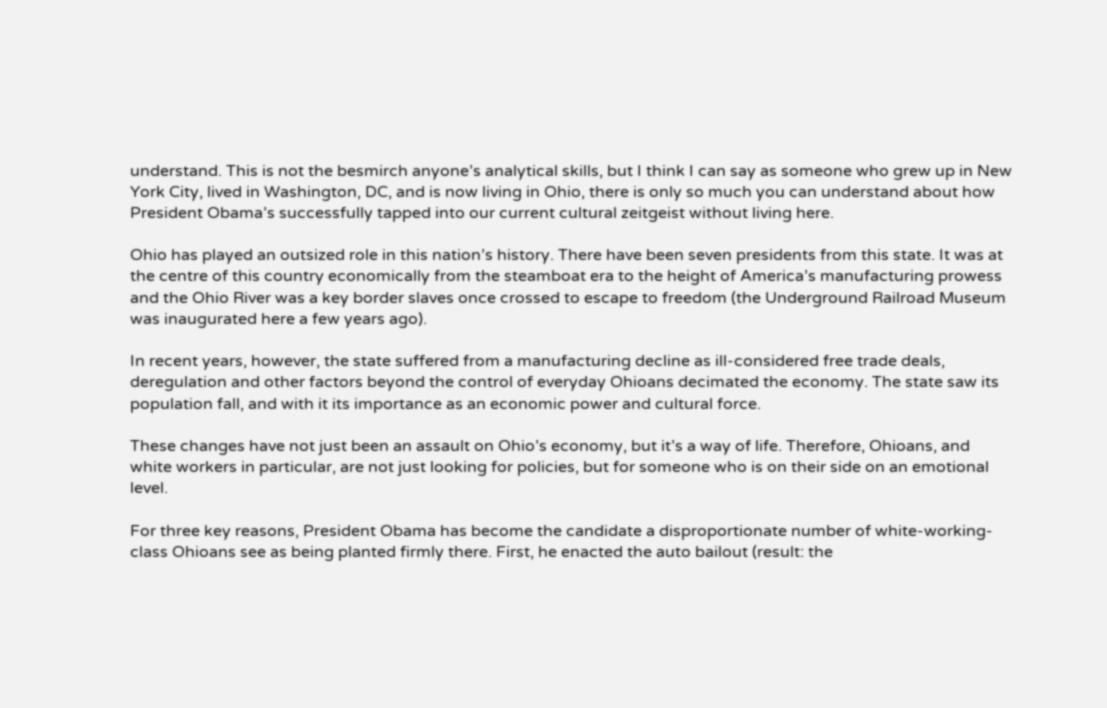understand. This is not the besmirch anyone’s analytical skills, but I think I can say as someone who grew up in New York City, lived in Washington, DC, and is now living in Ohio, there is only so much you can understand about how President Obama’s successfully tapped into our current cultural zeitgeist without living here.

Ohio has played an outsized role in this nation’s history. There have been seven presidents from this state. It was at the centre of this country economically from the steamboat era to the height of America’s manufacturing prowess and the Ohio River was a key border slaves once crossed to escape to freedom (the Underground Railroad Museum was inaugurated here a few years ago).

In recent years, however, the state suffered from a manufacturing decline as ill-considered free trade deals, deregulation and other factors beyond the control of everyday Ohioans decimated the economy. The state saw its population fall, and with it its importance as an economic power and cultural force.

These changes have not just been an assault on Ohio’s economy, but it’s a way of life. Therefore, Ohioans, and white workers in particular, are not just looking for policies, but for someone who is on their side on an emotional level.

For three key reasons, President Obama has become the candidate a disproportionate number of white-working-class Ohioans see as being planted firmly there. First, he enacted the auto bailout (result: the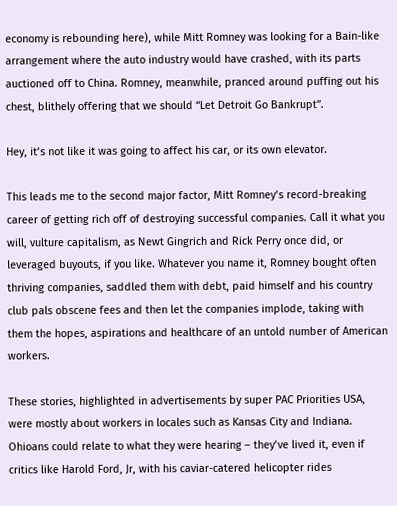economy is rebounding here), while Mitt Romney was looking for a Bain-like arrangement where the auto industry would have crashed, with its parts auctioned off to China. Romney, meanwhile, pranced around puffing out his chest, blithely offering that we should “Let Detroit Go Bankrupt”.

Hey, it’s not like it was going to affect his car, or its own elevator.

This leads me to the second major factor, Mitt Romney’s record-breaking career of getting rich off of destroying successful companies. Call it what you will, vulture capitalism, as Newt Gingrich and Rick Perry once did, or leveraged buyouts, if you like. Whatever you name it, Romney bought often thriving companies, saddled them with debt, paid himself and his country club pals obscene fees and then let the companies implode, taking with them the hopes, aspirations and healthcare of an untold number of American workers.

These stories, highlighted in advertisements by super PAC Priorities USA, were mostly about workers in locales such as Kansas City and Indiana. Ohioans could relate to what they were hearing – they’ve lived it, even if critics like Harold Ford, Jr, with his caviar-catered helicopter rides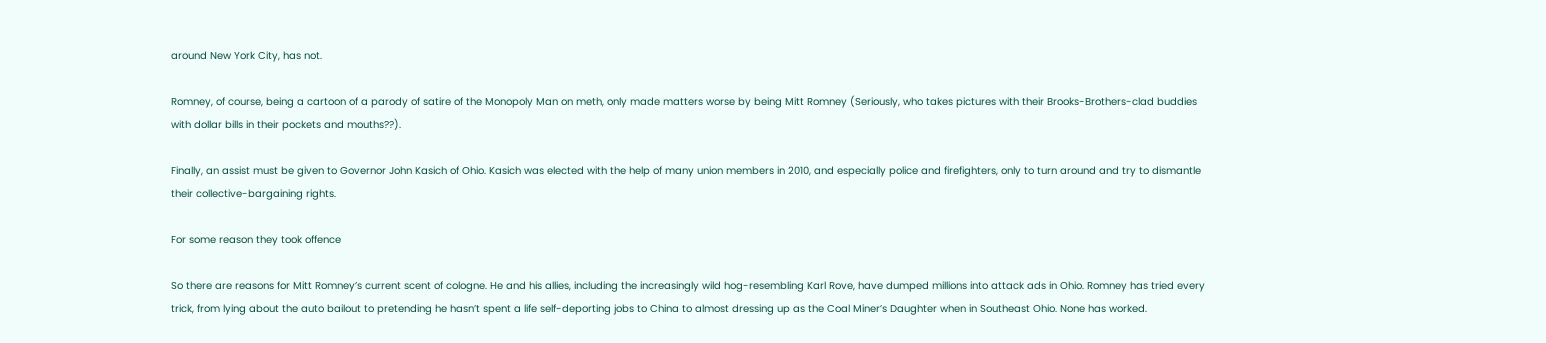around New York City, has not.

Romney, of course, being a cartoon of a parody of satire of the Monopoly Man on meth, only made matters worse by being Mitt Romney (Seriously, who takes pictures with their Brooks-Brothers-clad buddies with dollar bills in their pockets and mouths??).

Finally, an assist must be given to Governor John Kasich of Ohio. Kasich was elected with the help of many union members in 2010, and especially police and firefighters, only to turn around and try to dismantle their collective-bargaining rights.

For some reason they took offence

So there are reasons for Mitt Romney’s current scent of cologne. He and his allies, including the increasingly wild hog-resembling Karl Rove, have dumped millions into attack ads in Ohio. Romney has tried every trick, from lying about the auto bailout to pretending he hasn’t spent a life self-deporting jobs to China to almost dressing up as the Coal Miner’s Daughter when in Southeast Ohio. None has worked.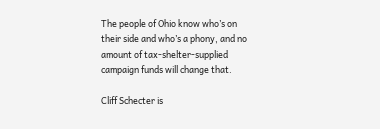The people of Ohio know who’s on their side and who’s a phony, and no amount of tax-shelter-supplied campaign funds will change that.

Cliff Schecter is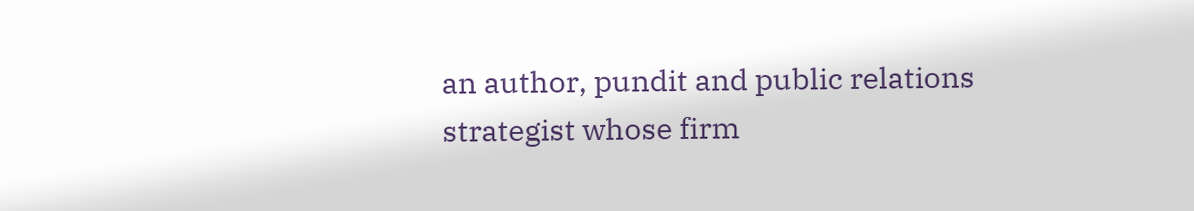an author, pundit and public relations strategist whose firm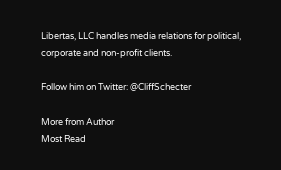Libertas, LLC handles media relations for political, corporate and non-profit clients.

Follow him on Twitter: @CliffSchecter

More from Author
Most Read